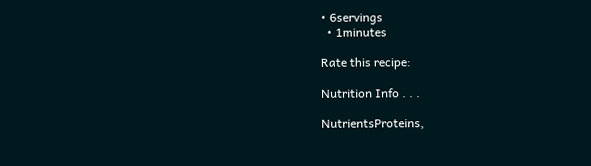• 6servings
  • 1minutes

Rate this recipe:

Nutrition Info . . .

NutrientsProteins,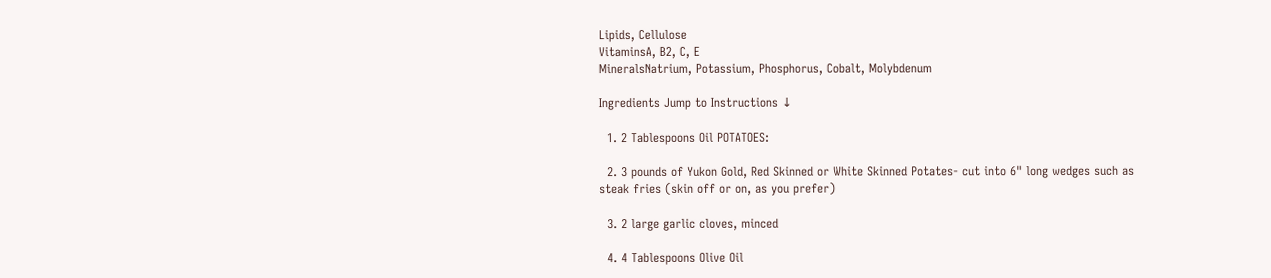Lipids, Cellulose
VitaminsA, B2, C, E
MineralsNatrium, Potassium, Phosphorus, Cobalt, Molybdenum

Ingredients Jump to Instructions ↓

  1. 2 Tablespoons Oil POTATOES:

  2. 3 pounds of Yukon Gold, Red Skinned or White Skinned Potates- cut into 6" long wedges such as steak fries (skin off or on, as you prefer)

  3. 2 large garlic cloves, minced

  4. 4 Tablespoons Olive Oil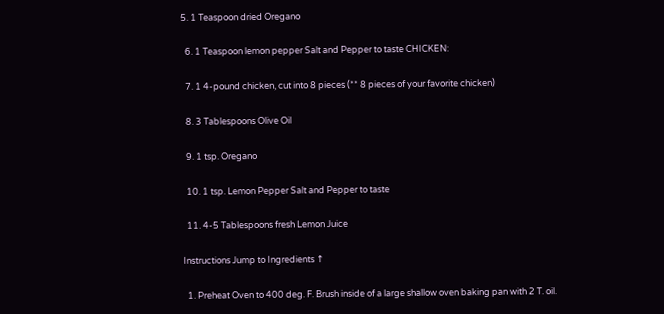5. 1 Teaspoon dried Oregano

  6. 1 Teaspoon lemon pepper Salt and Pepper to taste CHICKEN:

  7. 1 4-pound chicken, cut into 8 pieces (** 8 pieces of your favorite chicken)

  8. 3 Tablespoons Olive Oil

  9. 1 tsp. Oregano

  10. 1 tsp. Lemon Pepper Salt and Pepper to taste

  11. 4-5 Tablespoons fresh Lemon Juice

Instructions Jump to Ingredients ↑

  1. Preheat Oven to 400 deg. F. Brush inside of a large shallow oven baking pan with 2 T. oil.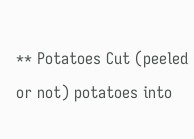** Potatoes Cut (peeled or not) potatoes into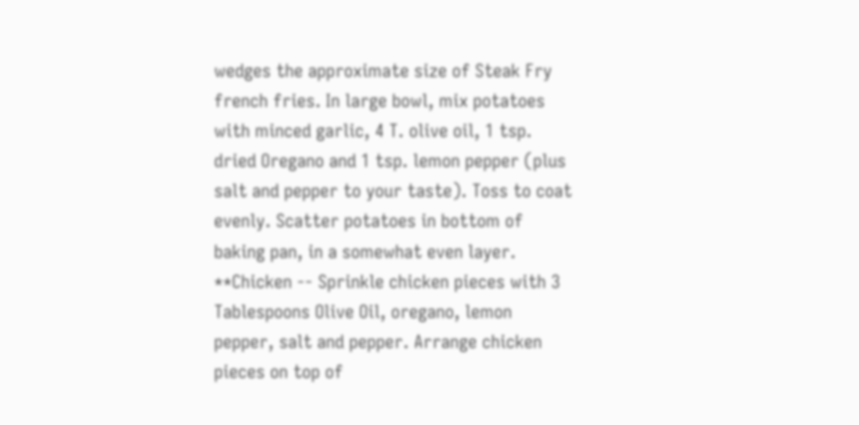wedges the approximate size of Steak Fry french fries. In large bowl, mix potatoes with minced garlic, 4 T. olive oil, 1 tsp. dried Oregano and 1 tsp. lemon pepper (plus salt and pepper to your taste). Toss to coat evenly. Scatter potatoes in bottom of baking pan, in a somewhat even layer. **Chicken -- Sprinkle chicken pieces with 3 Tablespoons Olive Oil, oregano, lemon pepper, salt and pepper. Arrange chicken pieces on top of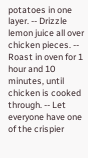potatoes in one layer. -- Drizzle lemon juice all over chicken pieces. -- Roast in oven for 1 hour and 10 minutes, until chicken is cooked through. -- Let everyone have one of the crispier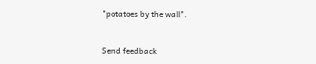"potatoes by the wall".


Send feedback